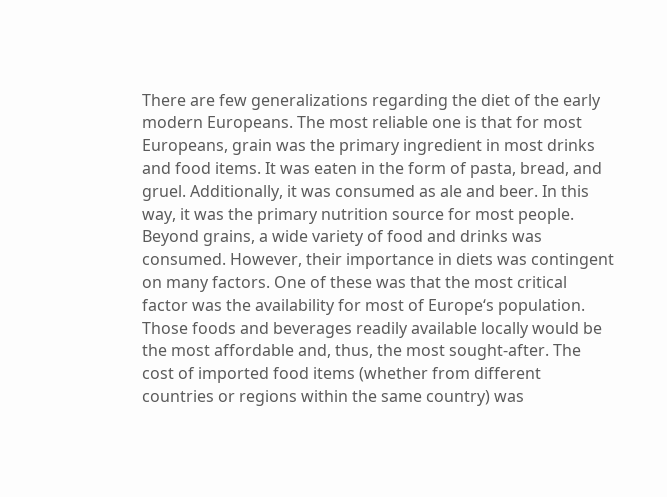There are few generalizations regarding the diet of the early modern Europeans. The most reliable one is that for most Europeans, grain was the primary ingredient in most drinks and food items. It was eaten in the form of pasta, bread, and gruel. Additionally, it was consumed as ale and beer. In this way, it was the primary nutrition source for most people. Beyond grains, a wide variety of food and drinks was consumed. However, their importance in diets was contingent on many factors. One of these was that the most critical factor was the availability for most of Europe‘s population. Those foods and beverages readily available locally would be the most affordable and, thus, the most sought-after. The cost of imported food items (whether from different countries or regions within the same country) was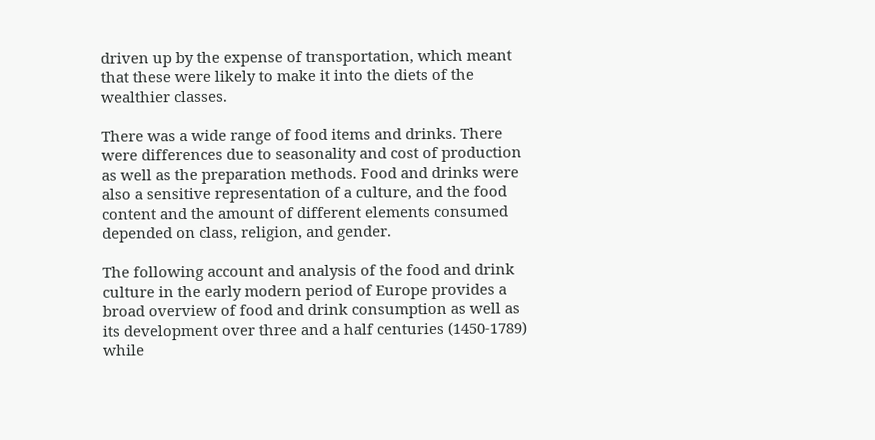driven up by the expense of transportation, which meant that these were likely to make it into the diets of the wealthier classes.

There was a wide range of food items and drinks. There were differences due to seasonality and cost of production as well as the preparation methods. Food and drinks were also a sensitive representation of a culture, and the food content and the amount of different elements consumed depended on class, religion, and gender.

The following account and analysis of the food and drink culture in the early modern period of Europe provides a broad overview of food and drink consumption as well as its development over three and a half centuries (1450-1789) while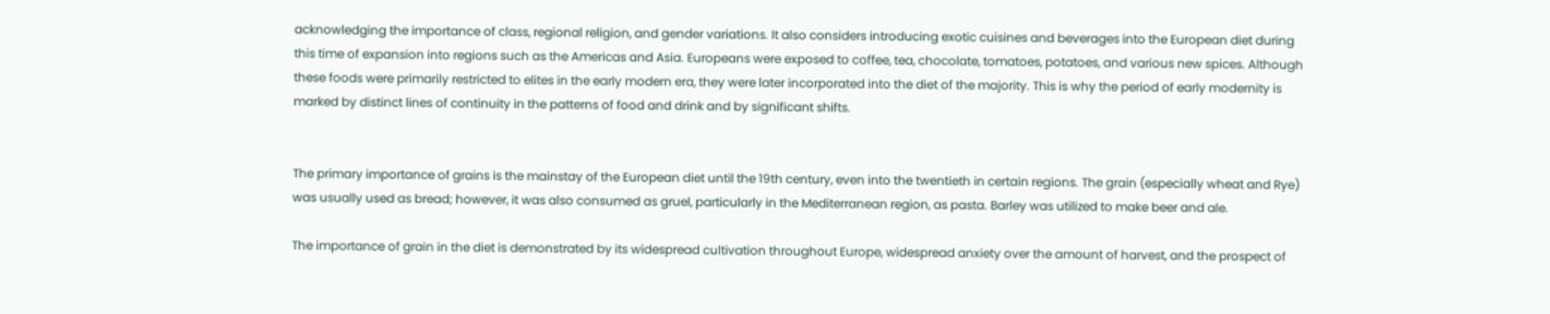acknowledging the importance of class, regional religion, and gender variations. It also considers introducing exotic cuisines and beverages into the European diet during this time of expansion into regions such as the Americas and Asia. Europeans were exposed to coffee, tea, chocolate, tomatoes, potatoes, and various new spices. Although these foods were primarily restricted to elites in the early modern era, they were later incorporated into the diet of the majority. This is why the period of early modernity is marked by distinct lines of continuity in the patterns of food and drink and by significant shifts.


The primary importance of grains is the mainstay of the European diet until the 19th century, even into the twentieth in certain regions. The grain (especially wheat and Rye) was usually used as bread; however, it was also consumed as gruel, particularly in the Mediterranean region, as pasta. Barley was utilized to make beer and ale.

The importance of grain in the diet is demonstrated by its widespread cultivation throughout Europe, widespread anxiety over the amount of harvest, and the prospect of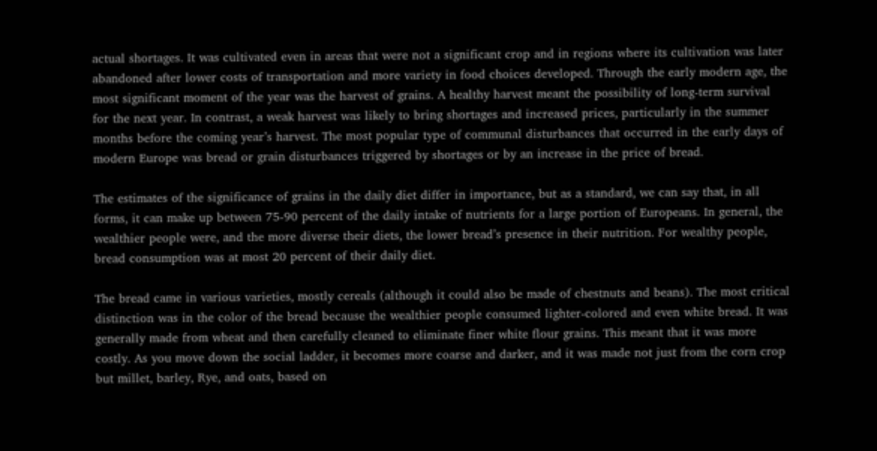actual shortages. It was cultivated even in areas that were not a significant crop and in regions where its cultivation was later abandoned after lower costs of transportation and more variety in food choices developed. Through the early modern age, the most significant moment of the year was the harvest of grains. A healthy harvest meant the possibility of long-term survival for the next year. In contrast, a weak harvest was likely to bring shortages and increased prices, particularly in the summer months before the coming year’s harvest. The most popular type of communal disturbances that occurred in the early days of modern Europe was bread or grain disturbances triggered by shortages or by an increase in the price of bread.

The estimates of the significance of grains in the daily diet differ in importance, but as a standard, we can say that, in all forms, it can make up between 75-90 percent of the daily intake of nutrients for a large portion of Europeans. In general, the wealthier people were, and the more diverse their diets, the lower bread’s presence in their nutrition. For wealthy people, bread consumption was at most 20 percent of their daily diet.

The bread came in various varieties, mostly cereals (although it could also be made of chestnuts and beans). The most critical distinction was in the color of the bread because the wealthier people consumed lighter-colored and even white bread. It was generally made from wheat and then carefully cleaned to eliminate finer white flour grains. This meant that it was more costly. As you move down the social ladder, it becomes more coarse and darker, and it was made not just from the corn crop but millet, barley, Rye, and oats, based on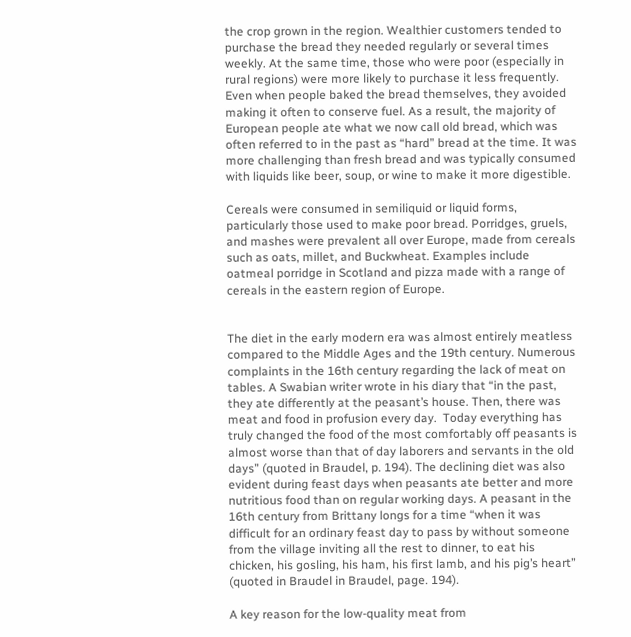the crop grown in the region. Wealthier customers tended to purchase the bread they needed regularly or several times weekly. At the same time, those who were poor (especially in rural regions) were more likely to purchase it less frequently. Even when people baked the bread themselves, they avoided making it often to conserve fuel. As a result, the majority of European people ate what we now call old bread, which was often referred to in the past as “hard” bread at the time. It was more challenging than fresh bread and was typically consumed with liquids like beer, soup, or wine to make it more digestible.

Cereals were consumed in semiliquid or liquid forms, particularly those used to make poor bread. Porridges, gruels, and mashes were prevalent all over Europe, made from cereals such as oats, millet, and Buckwheat. Examples include oatmeal porridge in Scotland and pizza made with a range of cereals in the eastern region of Europe.


The diet in the early modern era was almost entirely meatless compared to the Middle Ages and the 19th century. Numerous complaints in the 16th century regarding the lack of meat on tables. A Swabian writer wrote in his diary that “in the past, they ate differently at the peasant’s house. Then, there was meat and food in profusion every day.  Today everything has truly changed the food of the most comfortably off peasants is almost worse than that of day laborers and servants in the old days” (quoted in Braudel, p. 194). The declining diet was also evident during feast days when peasants ate better and more nutritious food than on regular working days. A peasant in the 16th century from Brittany longs for a time “when it was difficult for an ordinary feast day to pass by without someone from the village inviting all the rest to dinner, to eat his chicken, his gosling, his ham, his first lamb, and his pig’s heart” (quoted in Braudel in Braudel, page. 194).

A key reason for the low-quality meat from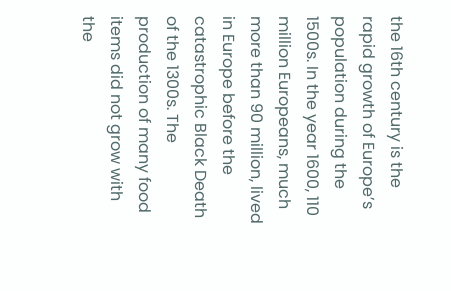the 16th century is the rapid growth of Europe’s population during the 1500s. In the year 1600, 110 million Europeans, much more than 90 million, lived in Europe before the catastrophic Black Death of the 1300s. The production of many food items did not grow with the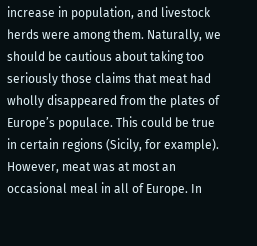increase in population, and livestock herds were among them. Naturally, we should be cautious about taking too seriously those claims that meat had wholly disappeared from the plates of Europe’s populace. This could be true in certain regions (Sicily, for example). However, meat was at most an occasional meal in all of Europe. In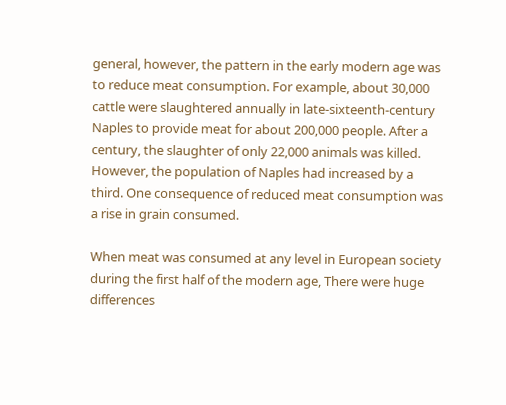general, however, the pattern in the early modern age was to reduce meat consumption. For example, about 30,000 cattle were slaughtered annually in late-sixteenth-century Naples to provide meat for about 200,000 people. After a century, the slaughter of only 22,000 animals was killed. However, the population of Naples had increased by a third. One consequence of reduced meat consumption was a rise in grain consumed.

When meat was consumed at any level in European society during the first half of the modern age, There were huge differences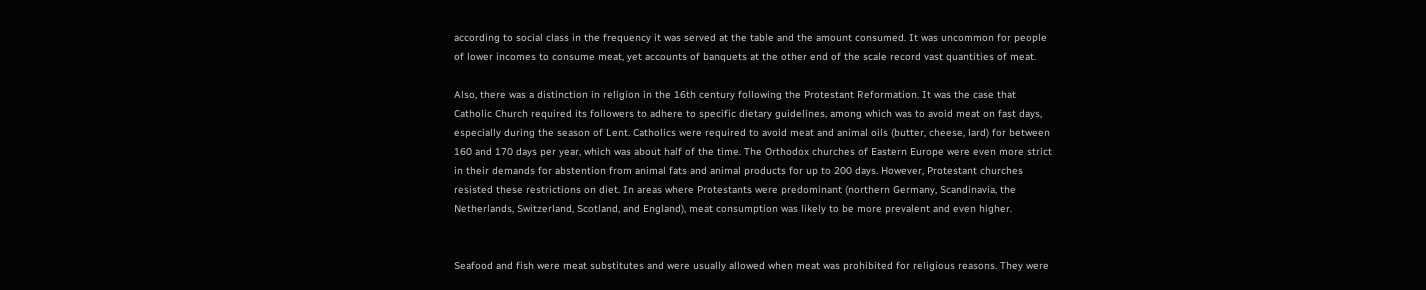according to social class in the frequency it was served at the table and the amount consumed. It was uncommon for people of lower incomes to consume meat, yet accounts of banquets at the other end of the scale record vast quantities of meat.

Also, there was a distinction in religion in the 16th century following the Protestant Reformation. It was the case that Catholic Church required its followers to adhere to specific dietary guidelines, among which was to avoid meat on fast days, especially during the season of Lent. Catholics were required to avoid meat and animal oils (butter, cheese, lard) for between 160 and 170 days per year, which was about half of the time. The Orthodox churches of Eastern Europe were even more strict in their demands for abstention from animal fats and animal products for up to 200 days. However, Protestant churches resisted these restrictions on diet. In areas where Protestants were predominant (northern Germany, Scandinavia, the Netherlands, Switzerland, Scotland, and England), meat consumption was likely to be more prevalent and even higher.


Seafood and fish were meat substitutes and were usually allowed when meat was prohibited for religious reasons. They were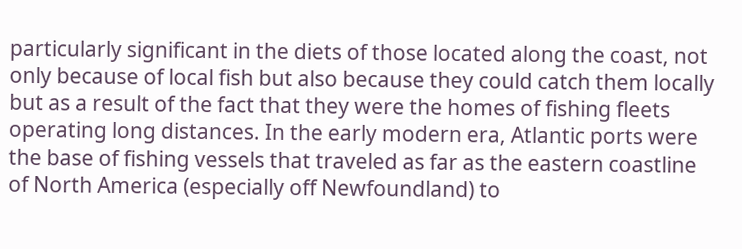particularly significant in the diets of those located along the coast, not only because of local fish but also because they could catch them locally but as a result of the fact that they were the homes of fishing fleets operating long distances. In the early modern era, Atlantic ports were the base of fishing vessels that traveled as far as the eastern coastline of North America (especially off Newfoundland) to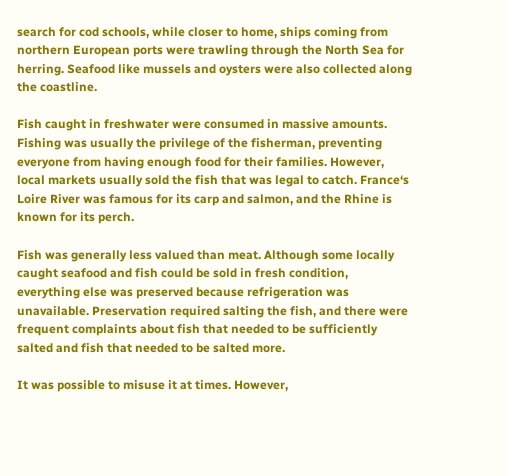search for cod schools, while closer to home, ships coming from northern European ports were trawling through the North Sea for herring. Seafood like mussels and oysters were also collected along the coastline.

Fish caught in freshwater were consumed in massive amounts. Fishing was usually the privilege of the fisherman, preventing everyone from having enough food for their families. However, local markets usually sold the fish that was legal to catch. France‘s Loire River was famous for its carp and salmon, and the Rhine is known for its perch.

Fish was generally less valued than meat. Although some locally caught seafood and fish could be sold in fresh condition, everything else was preserved because refrigeration was unavailable. Preservation required salting the fish, and there were frequent complaints about fish that needed to be sufficiently salted and fish that needed to be salted more.

It was possible to misuse it at times. However,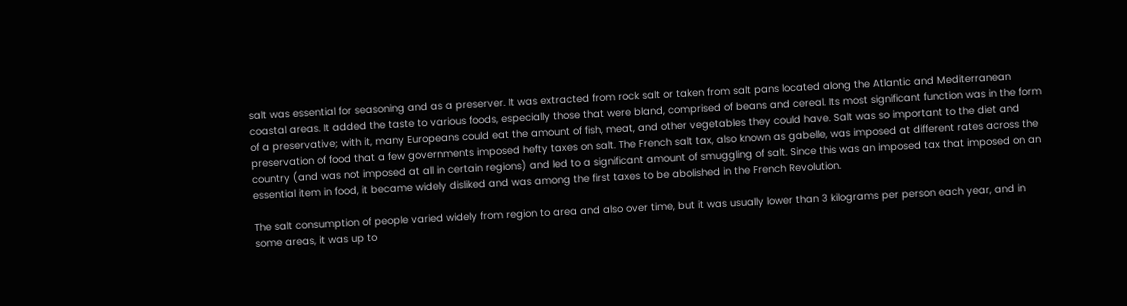salt was essential for seasoning and as a preserver. It was extracted from rock salt or taken from salt pans located along the Atlantic and Mediterranean coastal areas. It added the taste to various foods, especially those that were bland, comprised of beans and cereal. Its most significant function was in the form of a preservative; with it, many Europeans could eat the amount of fish, meat, and other vegetables they could have. Salt was so important to the diet and preservation of food that a few governments imposed hefty taxes on salt. The French salt tax, also known as gabelle, was imposed at different rates across the country (and was not imposed at all in certain regions) and led to a significant amount of smuggling of salt. Since this was an imposed tax that imposed on an essential item in food, it became widely disliked and was among the first taxes to be abolished in the French Revolution.

The salt consumption of people varied widely from region to area and also over time, but it was usually lower than 3 kilograms per person each year, and in some areas, it was up to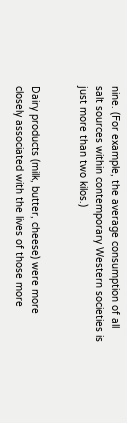nine. (For example, the average consumption of all salt sources within contemporary Western societies is just more than two kilos.)


Dairy products (milk, butter, cheese) were more closely associated with the lives of those more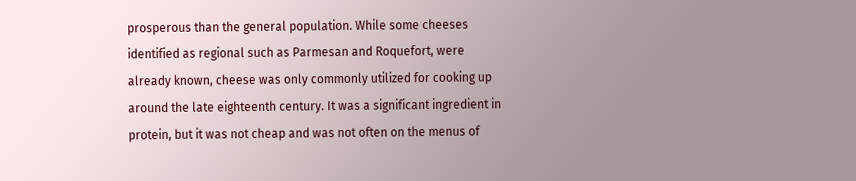prosperous than the general population. While some cheeses identified as regional such as Parmesan and Roquefort, were already known, cheese was only commonly utilized for cooking up around the late eighteenth century. It was a significant ingredient in protein, but it was not cheap and was not often on the menus of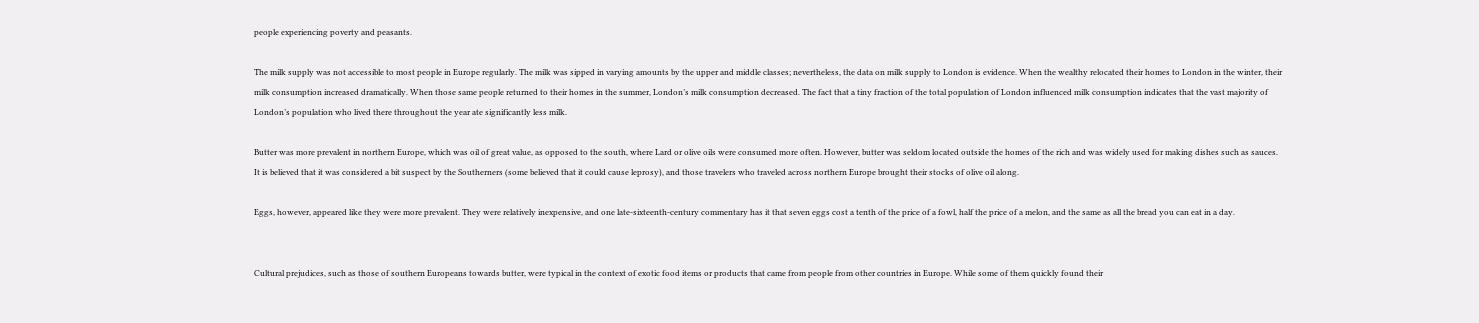people experiencing poverty and peasants.

The milk supply was not accessible to most people in Europe regularly. The milk was sipped in varying amounts by the upper and middle classes; nevertheless, the data on milk supply to London is evidence. When the wealthy relocated their homes to London in the winter, their milk consumption increased dramatically. When those same people returned to their homes in the summer, London’s milk consumption decreased. The fact that a tiny fraction of the total population of London influenced milk consumption indicates that the vast majority of London’s population who lived there throughout the year ate significantly less milk.

Butter was more prevalent in northern Europe, which was oil of great value, as opposed to the south, where Lard or olive oils were consumed more often. However, butter was seldom located outside the homes of the rich and was widely used for making dishes such as sauces. It is believed that it was considered a bit suspect by the Southerners (some believed that it could cause leprosy), and those travelers who traveled across northern Europe brought their stocks of olive oil along.

Eggs, however, appeared like they were more prevalent. They were relatively inexpensive, and one late-sixteenth-century commentary has it that seven eggs cost a tenth of the price of a fowl, half the price of a melon, and the same as all the bread you can eat in a day.


Cultural prejudices, such as those of southern Europeans towards butter, were typical in the context of exotic food items or products that came from people from other countries in Europe. While some of them quickly found their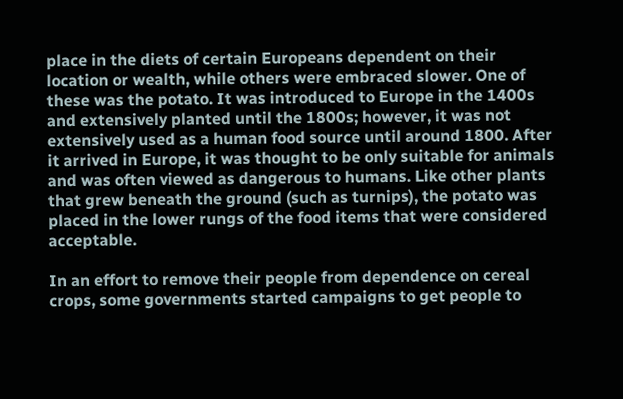place in the diets of certain Europeans dependent on their location or wealth, while others were embraced slower. One of these was the potato. It was introduced to Europe in the 1400s and extensively planted until the 1800s; however, it was not extensively used as a human food source until around 1800. After it arrived in Europe, it was thought to be only suitable for animals and was often viewed as dangerous to humans. Like other plants that grew beneath the ground (such as turnips), the potato was placed in the lower rungs of the food items that were considered acceptable.

In an effort to remove their people from dependence on cereal crops, some governments started campaigns to get people to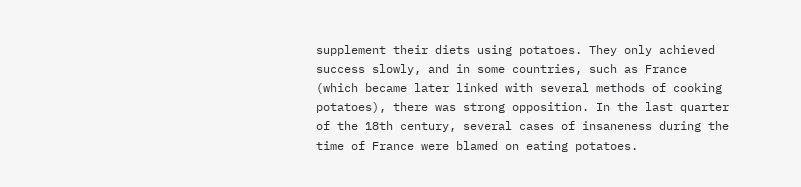supplement their diets using potatoes. They only achieved success slowly, and in some countries, such as France (which became later linked with several methods of cooking potatoes), there was strong opposition. In the last quarter of the 18th century, several cases of insaneness during the time of France were blamed on eating potatoes.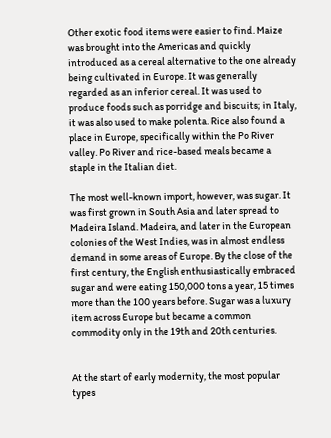Other exotic food items were easier to find. Maize was brought into the Americas and quickly introduced as a cereal alternative to the one already being cultivated in Europe. It was generally regarded as an inferior cereal. It was used to produce foods such as porridge and biscuits; in Italy, it was also used to make polenta. Rice also found a place in Europe, specifically within the Po River valley. Po River and rice-based meals became a staple in the Italian diet.

The most well-known import, however, was sugar. It was first grown in South Asia and later spread to Madeira Island. Madeira, and later in the European colonies of the West Indies, was in almost endless demand in some areas of Europe. By the close of the first century, the English enthusiastically embraced sugar and were eating 150,000 tons a year, 15 times more than the 100 years before. Sugar was a luxury item across Europe but became a common commodity only in the 19th and 20th centuries.


At the start of early modernity, the most popular types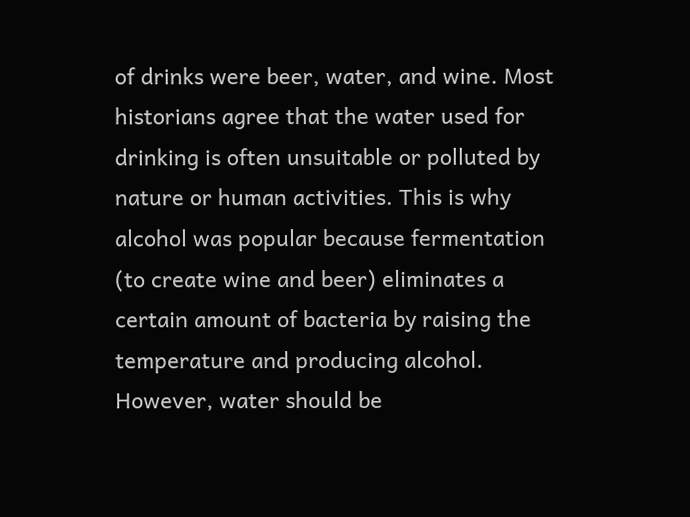of drinks were beer, water, and wine. Most historians agree that the water used for drinking is often unsuitable or polluted by nature or human activities. This is why alcohol was popular because fermentation (to create wine and beer) eliminates a certain amount of bacteria by raising the temperature and producing alcohol. However, water should be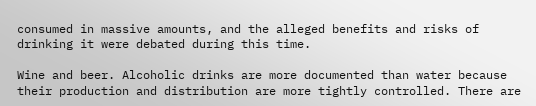consumed in massive amounts, and the alleged benefits and risks of drinking it were debated during this time.

Wine and beer. Alcoholic drinks are more documented than water because their production and distribution are more tightly controlled. There are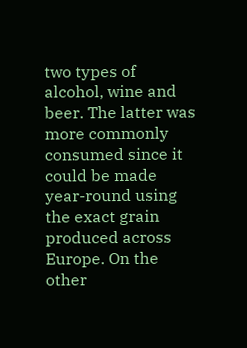two types of alcohol, wine and beer. The latter was more commonly consumed since it could be made year-round using the exact grain produced across Europe. On the other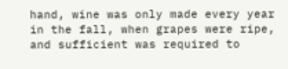hand, wine was only made every year in the fall, when grapes were ripe, and sufficient was required to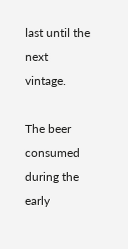last until the next vintage.

The beer consumed during the early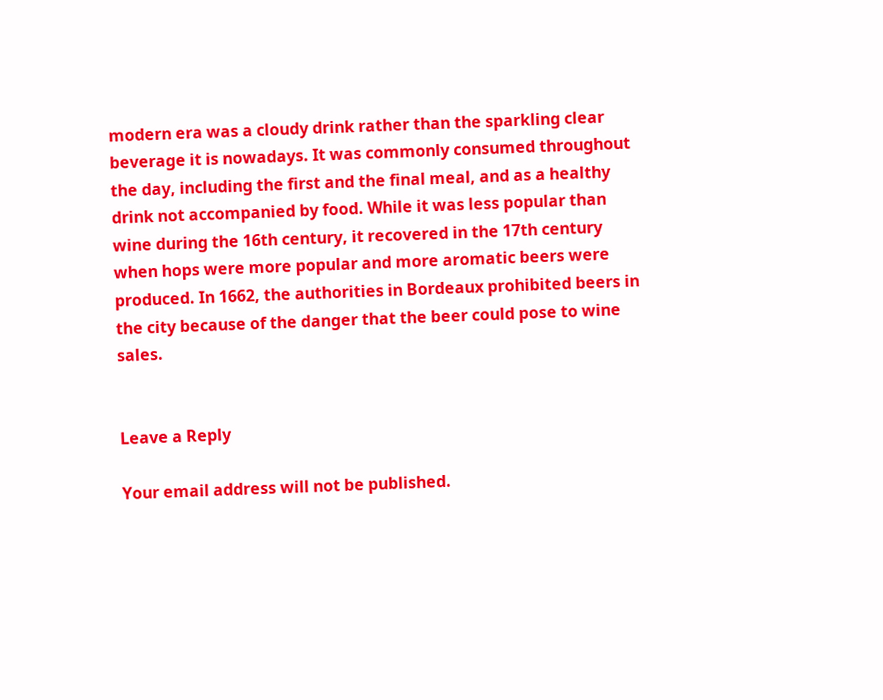modern era was a cloudy drink rather than the sparkling clear beverage it is nowadays. It was commonly consumed throughout the day, including the first and the final meal, and as a healthy drink not accompanied by food. While it was less popular than wine during the 16th century, it recovered in the 17th century when hops were more popular and more aromatic beers were produced. In 1662, the authorities in Bordeaux prohibited beers in the city because of the danger that the beer could pose to wine sales.


Leave a Reply

Your email address will not be published.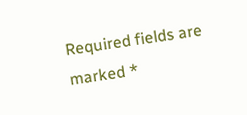Required fields are marked *